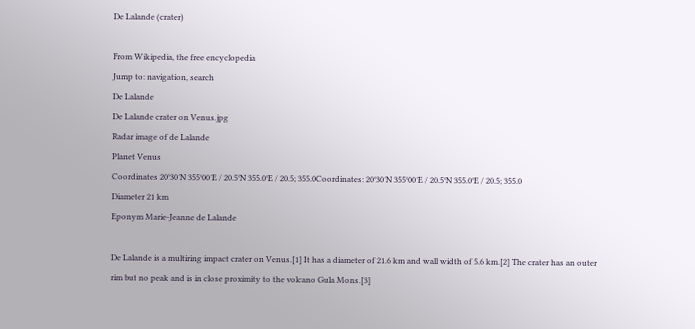De Lalande (crater)

From Wikipedia, the free encyclopedia
Jump to: navigation, search
De Lalande
De Lalande crater on Venus.jpg
Radar image of de Lalande
Planet Venus
Coordinates 20°30′N 355°00′E / 20.5°N 355.0°E / 20.5; 355.0Coordinates: 20°30′N 355°00′E / 20.5°N 355.0°E / 20.5; 355.0
Diameter 21 km
Eponym Marie-Jeanne de Lalande

De Lalande is a multiring impact crater on Venus.[1] It has a diameter of 21.6 km and wall width of 5.6 km.[2] The crater has an outer rim but no peak and is in close proximity to the volcano Gula Mons.[3]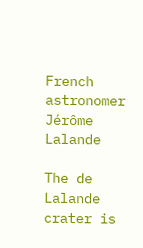French astronomer Jérôme Lalande

The de Lalande crater is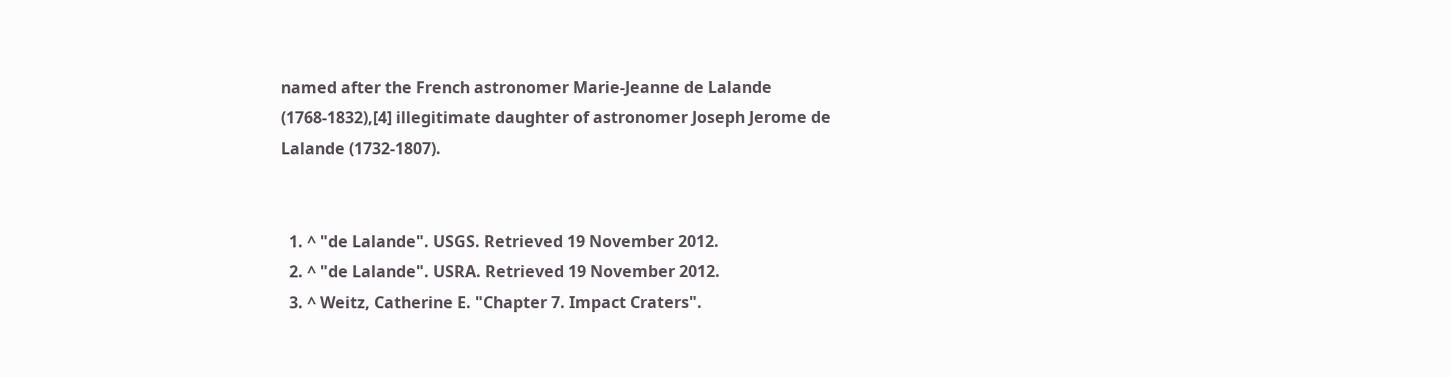named after the French astronomer Marie-Jeanne de Lalande (1768-1832),[4] illegitimate daughter of astronomer Joseph Jerome de Lalande (1732-1807).


  1. ^ "de Lalande". USGS. Retrieved 19 November 2012.
  2. ^ "de Lalande". USRA. Retrieved 19 November 2012.
  3. ^ Weitz, Catherine E. "Chapter 7. Impact Craters".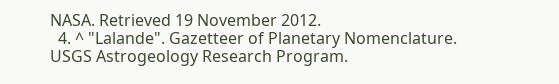NASA. Retrieved 19 November 2012.
  4. ^ "Lalande". Gazetteer of Planetary Nomenclature. USGS Astrogeology Research Program.